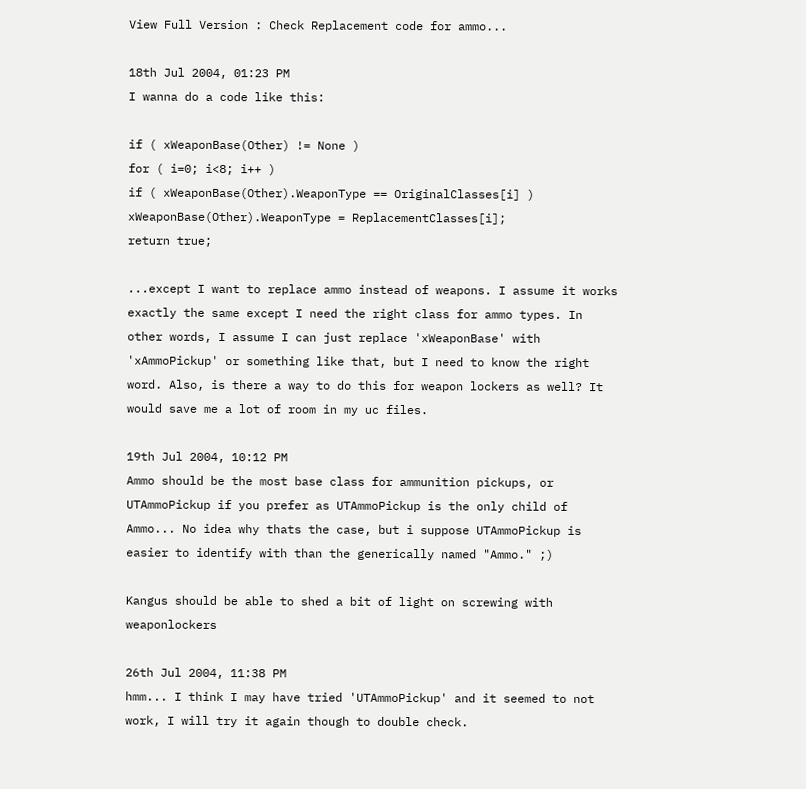View Full Version : Check Replacement code for ammo...

18th Jul 2004, 01:23 PM
I wanna do a code like this:

if ( xWeaponBase(Other) != None )
for ( i=0; i<8; i++ )
if ( xWeaponBase(Other).WeaponType == OriginalClasses[i] )
xWeaponBase(Other).WeaponType = ReplacementClasses[i];
return true;

...except I want to replace ammo instead of weapons. I assume it works exactly the same except I need the right class for ammo types. In other words, I assume I can just replace 'xWeaponBase' with 'xAmmoPickup' or something like that, but I need to know the right word. Also, is there a way to do this for weapon lockers as well? It would save me a lot of room in my uc files.

19th Jul 2004, 10:12 PM
Ammo should be the most base class for ammunition pickups, or UTAmmoPickup if you prefer as UTAmmoPickup is the only child of Ammo... No idea why thats the case, but i suppose UTAmmoPickup is easier to identify with than the generically named "Ammo." ;)

Kangus should be able to shed a bit of light on screwing with weaponlockers

26th Jul 2004, 11:38 PM
hmm... I think I may have tried 'UTAmmoPickup' and it seemed to not work, I will try it again though to double check.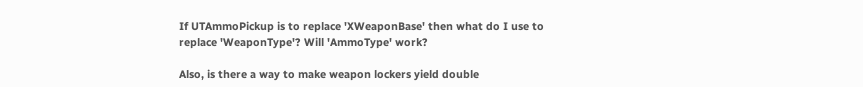If UTAmmoPickup is to replace 'XWeaponBase' then what do I use to replace 'WeaponType'? Will 'AmmoType' work?

Also, is there a way to make weapon lockers yield double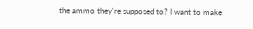the ammo they're supposed to? I want to make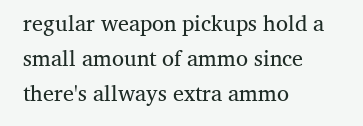regular weapon pickups hold a small amount of ammo since there's allways extra ammo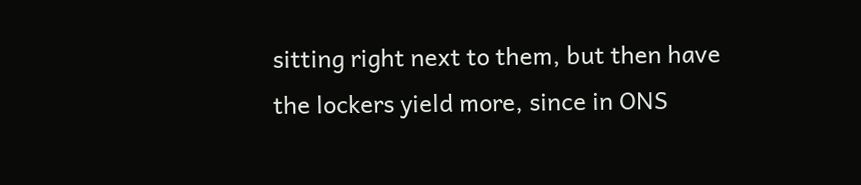sitting right next to them, but then have the lockers yield more, since in ONS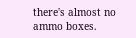there's almost no ammo boxes.